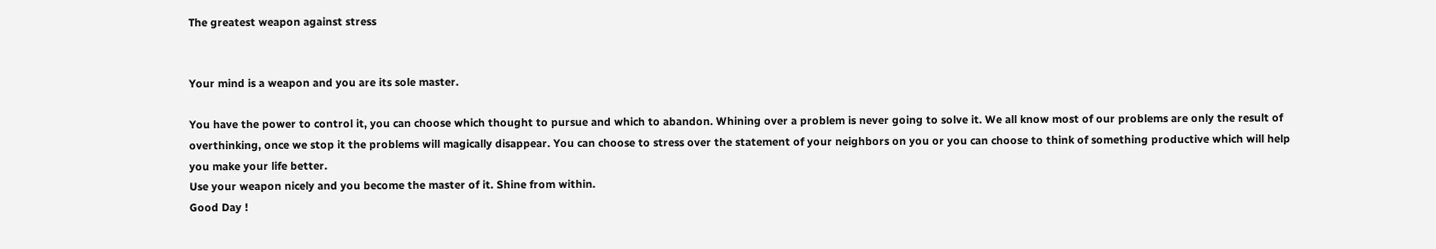The greatest weapon against stress


Your mind is a weapon and you are its sole master.

You have the power to control it, you can choose which thought to pursue and which to abandon. Whining over a problem is never going to solve it. We all know most of our problems are only the result of overthinking, once we stop it the problems will magically disappear. You can choose to stress over the statement of your neighbors on you or you can choose to think of something productive which will help you make your life better.
Use your weapon nicely and you become the master of it. Shine from within.
Good Day !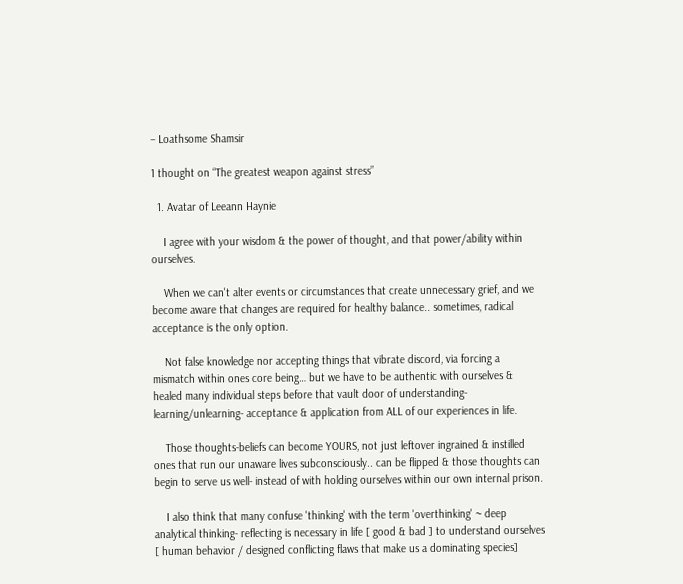– Loathsome Shamsir

1 thought on “The greatest weapon against stress”

  1. Avatar of Leeann Haynie

    I agree with your wisdom & the power of thought, and that power/ability within ourselves.

    When we can't alter events or circumstances that create unnecessary grief, and we become aware that changes are required for healthy balance.. sometimes, radical acceptance is the only option.

    Not false knowledge nor accepting things that vibrate discord, via forcing a mismatch within ones core being… but we have to be authentic with ourselves & healed many individual steps before that vault door of understanding- learning/unlearning- acceptance & application from ALL of our experiences in life.

    Those thoughts-beliefs can become YOURS, not just leftover ingrained & instilled ones that run our unaware lives subconsciously.. can be flipped & those thoughts can begin to serve us well- instead of with holding ourselves within our own internal prison.

    I also think that many confuse 'thinking' with the term 'overthinking' ~ deep analytical thinking- reflecting is necessary in life [ good & bad ] to understand ourselves [ human behavior / designed conflicting flaws that make us a dominating species]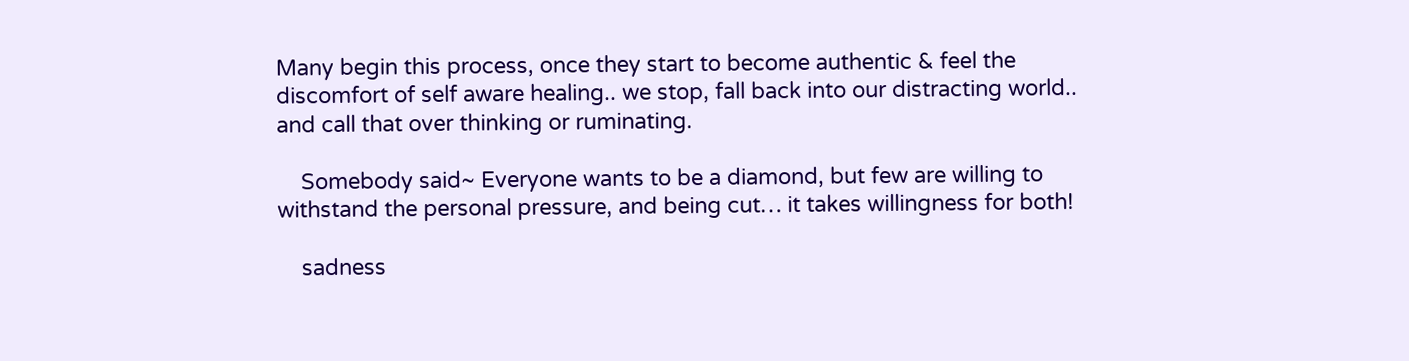Many begin this process, once they start to become authentic & feel the discomfort of self aware healing.. we stop, fall back into our distracting world.. and call that over thinking or ruminating.

    Somebody said~ Everyone wants to be a diamond, but few are willing to withstand the personal pressure, and being cut… it takes willingness for both!

    sadness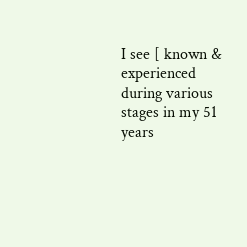I see [ known & experienced during various stages in my 51 years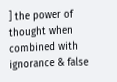] the power of thought when combined with ignorance & false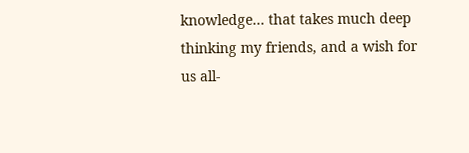knowledge… that takes much deep thinking my friends, and a wish for us all-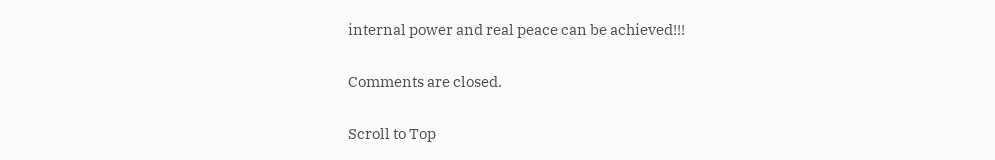internal power and real peace can be achieved!!!

Comments are closed.

Scroll to Top